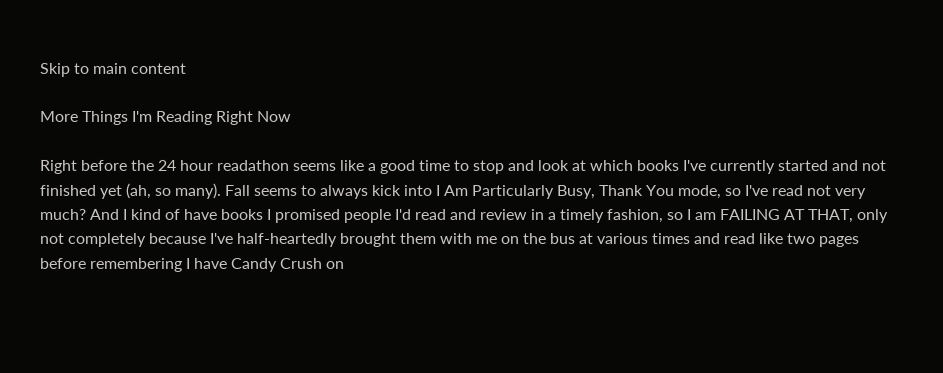Skip to main content

More Things I'm Reading Right Now

Right before the 24 hour readathon seems like a good time to stop and look at which books I've currently started and not finished yet (ah, so many). Fall seems to always kick into I Am Particularly Busy, Thank You mode, so I've read not very much? And I kind of have books I promised people I'd read and review in a timely fashion, so I am FAILING AT THAT, only not completely because I've half-heartedly brought them with me on the bus at various times and read like two pages before remembering I have Candy Crush on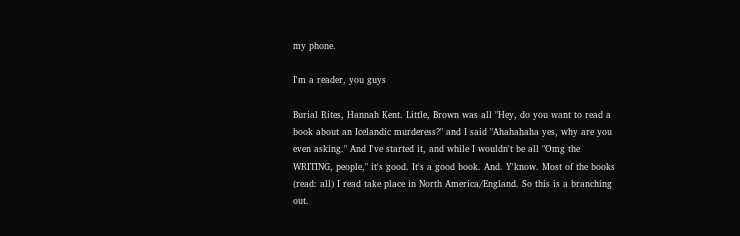my phone.

I'm a reader, you guys

Burial Rites, Hannah Kent. Little, Brown was all "Hey, do you want to read a book about an Icelandic murderess?" and I said "Ahahahaha yes, why are you even asking." And I've started it, and while I wouldn't be all "Omg the WRITING, people," it's good. It's a good book. And. Y'know. Most of the books (read: all) I read take place in North America/England. So this is a branching out.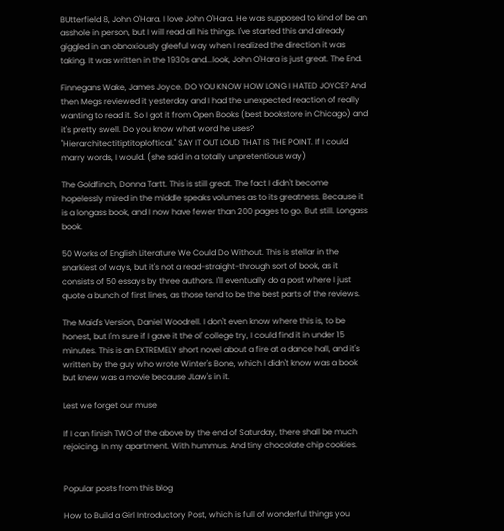BUtterfield 8, John O'Hara. I love John O'Hara. He was supposed to kind of be an asshole in person, but I will read all his things. I've started this and already giggled in an obnoxiously gleeful way when I realized the direction it was taking. It was written in the 1930s and...look, John O'Hara is just great. The End.

Finnegans Wake, James Joyce. DO YOU KNOW HOW LONG I HATED JOYCE? And then Megs reviewed it yesterday and I had the unexpected reaction of really wanting to read it. So I got it from Open Books (best bookstore in Chicago) and it's pretty swell. Do you know what word he uses? "Hierarchitectitiptitoploftical." SAY IT OUT LOUD THAT IS THE POINT. If I could marry words, I would. (she said in a totally unpretentious way)

The Goldfinch, Donna Tartt. This is still great. The fact I didn't become hopelessly mired in the middle speaks volumes as to its greatness. Because it is a longass book, and I now have fewer than 200 pages to go. But still. Longass book.

50 Works of English Literature We Could Do Without. This is stellar in the snarkiest of ways, but it's not a read-straight-through sort of book, as it consists of 50 essays by three authors. I'll eventually do a post where I just quote a bunch of first lines, as those tend to be the best parts of the reviews.

The Maid's Version, Daniel Woodrell. I don't even know where this is, to be honest, but I'm sure if I gave it the ol' college try, I could find it in under 15 minutes. This is an EXTREMELY short novel about a fire at a dance hall, and it's written by the guy who wrote Winter's Bone, which I didn't know was a book but knew was a movie because JLaw's in it.

Lest we forget our muse

If I can finish TWO of the above by the end of Saturday, there shall be much rejoicing. In my apartment. With hummus. And tiny chocolate chip cookies.


Popular posts from this blog

How to Build a Girl Introductory Post, which is full of wonderful things you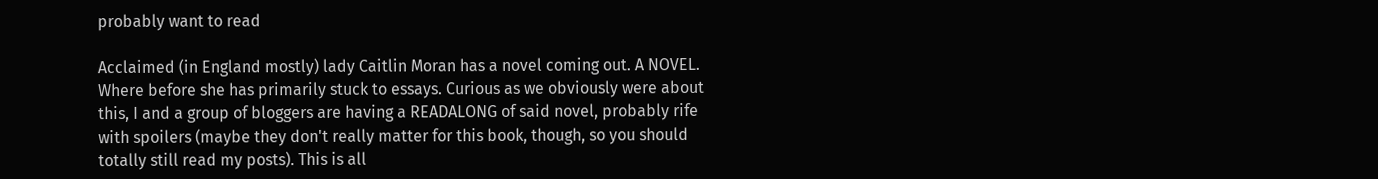probably want to read

Acclaimed (in England mostly) lady Caitlin Moran has a novel coming out. A NOVEL. Where before she has primarily stuck to essays. Curious as we obviously were about this, I and a group of bloggers are having a READALONG of said novel, probably rife with spoilers (maybe they don't really matter for this book, though, so you should totally still read my posts). This is all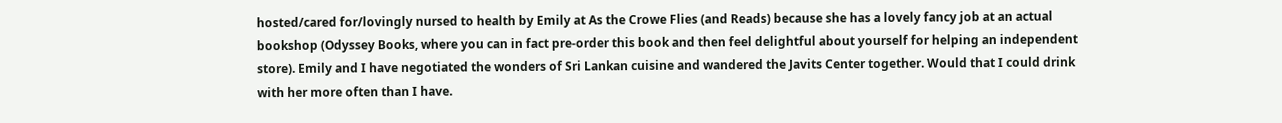hosted/cared for/lovingly nursed to health by Emily at As the Crowe Flies (and Reads) because she has a lovely fancy job at an actual bookshop (Odyssey Books, where you can in fact pre-order this book and then feel delightful about yourself for helping an independent store). Emily and I have negotiated the wonders of Sri Lankan cuisine and wandered the Javits Center together. Would that I could drink with her more often than I have.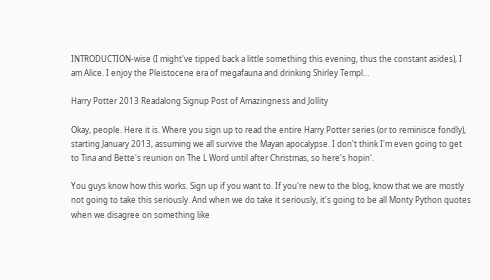INTRODUCTION-wise (I might've tipped back a little something this evening, thus the constant asides), I am Alice. I enjoy the Pleistocene era of megafauna and drinking Shirley Templ…

Harry Potter 2013 Readalong Signup Post of Amazingness and Jollity

Okay, people. Here it is. Where you sign up to read the entire Harry Potter series (or to reminisce fondly), starting January 2013, assuming we all survive the Mayan apocalypse. I don't think I'm even going to get to Tina and Bette's reunion on The L Word until after Christmas, so here's hopin'.

You guys know how this works. Sign up if you want to. If you're new to the blog, know that we are mostly not going to take this seriously. And when we do take it seriously, it's going to be all Monty Python quotes when we disagree on something like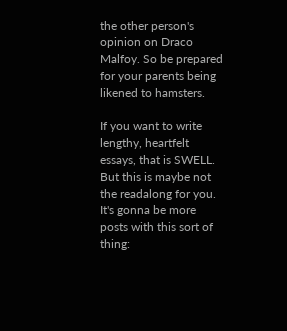the other person's opinion on Draco Malfoy. So be prepared for your parents being likened to hamsters.

If you want to write lengthy, heartfelt essays, that is SWELL. But this is maybe not the readalong for you. It's gonna be more posts with this sort of thing: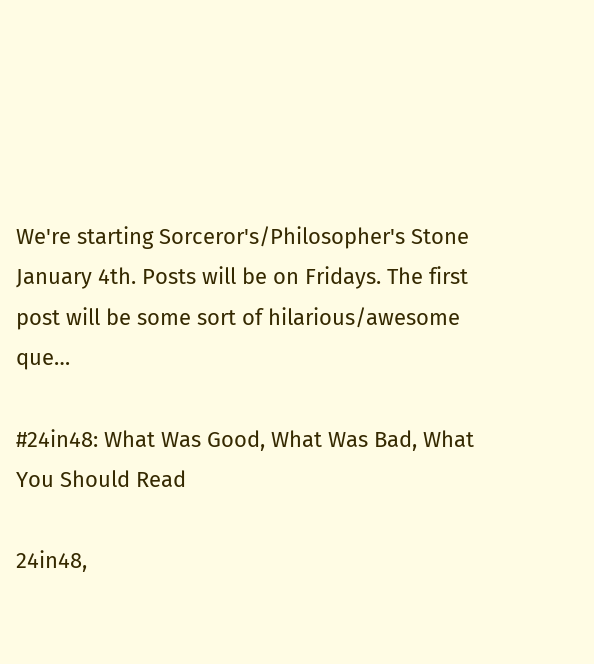We're starting Sorceror's/Philosopher's Stone January 4th. Posts will be on Fridays. The first post will be some sort of hilarious/awesome que…

#24in48: What Was Good, What Was Bad, What You Should Read

24in48,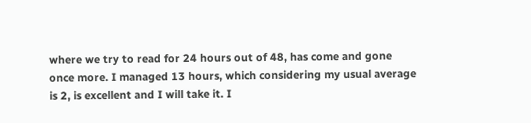where we try to read for 24 hours out of 48, has come and gone once more. I managed 13 hours, which considering my usual average is 2, is excellent and I will take it. I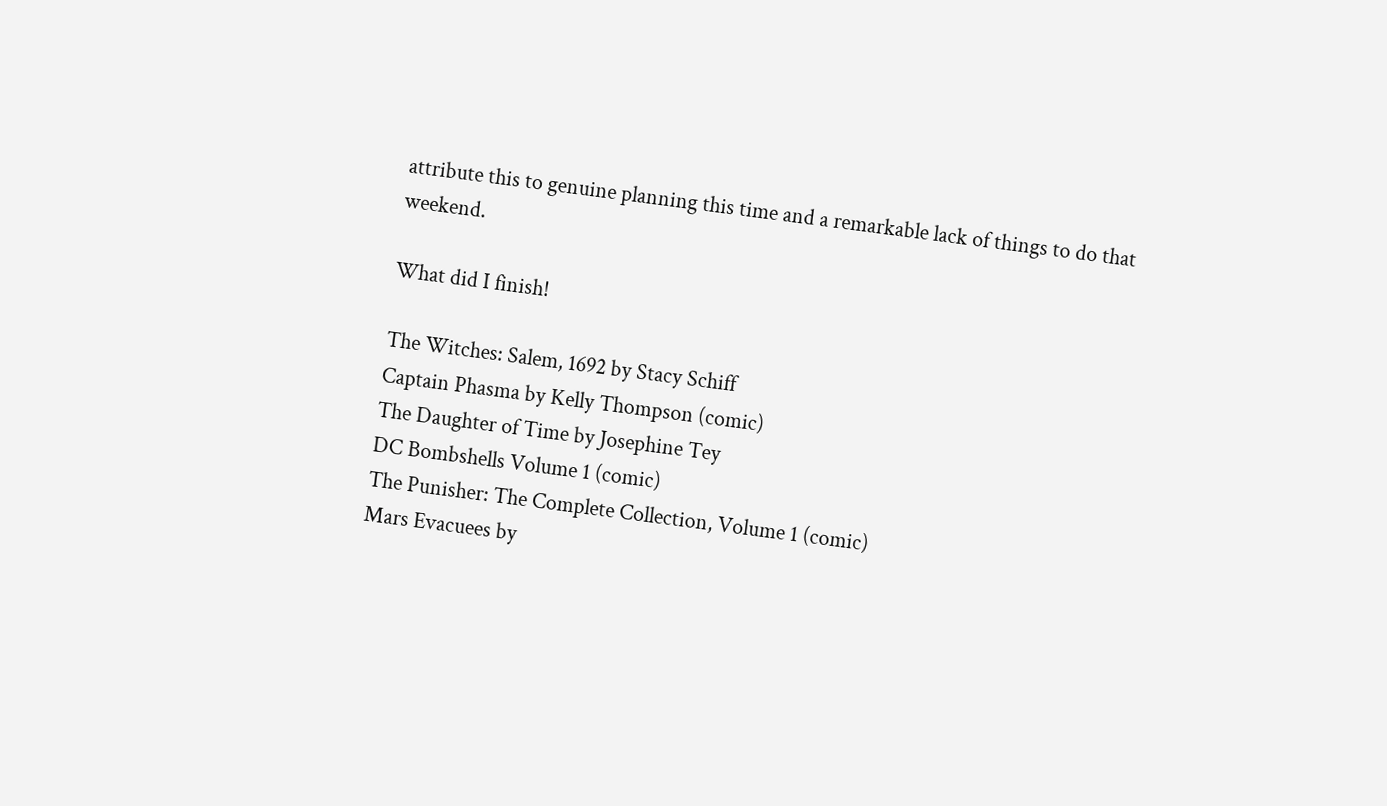attribute this to genuine planning this time and a remarkable lack of things to do that weekend.

What did I finish!

The Witches: Salem, 1692 by Stacy Schiff
Captain Phasma by Kelly Thompson (comic)
The Daughter of Time by Josephine Tey
DC Bombshells Volume 1 (comic)
The Punisher: The Complete Collection, Volume 1 (comic)
Mars Evacuees by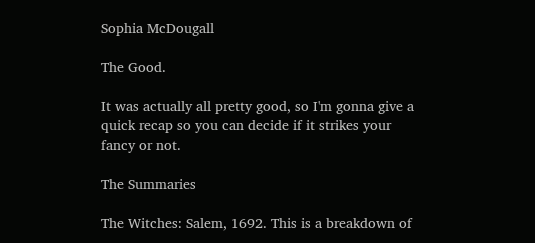Sophia McDougall

The Good.

It was actually all pretty good, so I'm gonna give a quick recap so you can decide if it strikes your fancy or not.

The Summaries

The Witches: Salem, 1692. This is a breakdown of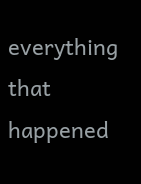everything that happened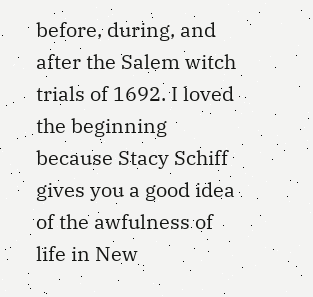before, during, and after the Salem witch trials of 1692. I loved the beginning because Stacy Schiff gives you a good idea of the awfulness of life in New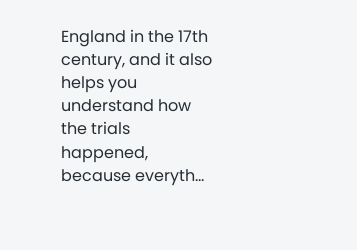England in the 17th century, and it also helps you understand how the trials happened, because everyth…